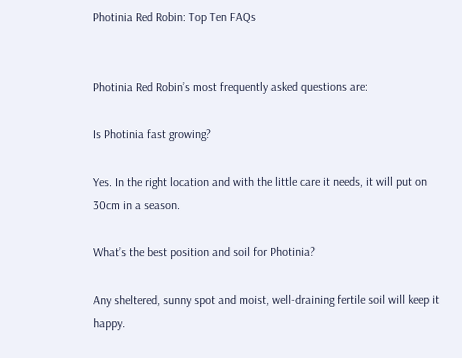Photinia Red Robin: Top Ten FAQs


Photinia Red Robin’s most frequently asked questions are:

Is Photinia fast growing?

Yes. In the right location and with the little care it needs, it will put on 30cm in a season.

What’s the best position and soil for Photinia?

Any sheltered, sunny spot and moist, well-draining fertile soil will keep it happy.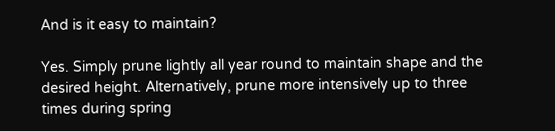And is it easy to maintain?

Yes. Simply prune lightly all year round to maintain shape and the desired height. Alternatively, prune more intensively up to three times during spring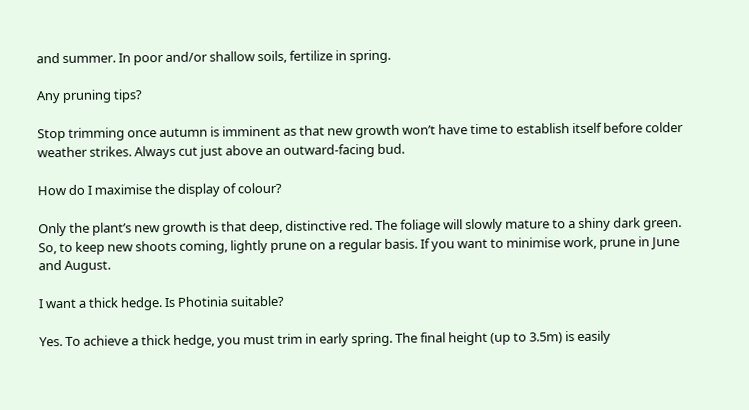and summer. In poor and/or shallow soils, fertilize in spring.

Any pruning tips?

Stop trimming once autumn is imminent as that new growth won’t have time to establish itself before colder weather strikes. Always cut just above an outward-facing bud.

How do I maximise the display of colour?

Only the plant’s new growth is that deep, distinctive red. The foliage will slowly mature to a shiny dark green. So, to keep new shoots coming, lightly prune on a regular basis. If you want to minimise work, prune in June and August.

I want a thick hedge. Is Photinia suitable?

Yes. To achieve a thick hedge, you must trim in early spring. The final height (up to 3.5m) is easily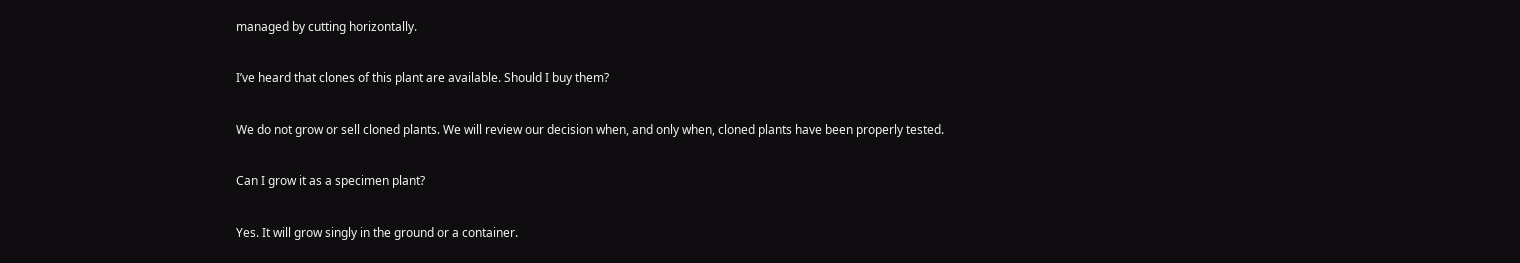managed by cutting horizontally.

I’ve heard that clones of this plant are available. Should I buy them?

We do not grow or sell cloned plants. We will review our decision when, and only when, cloned plants have been properly tested.

Can I grow it as a specimen plant?

Yes. It will grow singly in the ground or a container.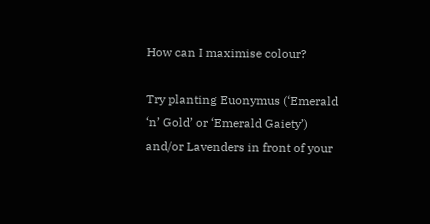How can I maximise colour?

Try planting Euonymus (‘Emerald ‘n’ Gold’ or ‘Emerald Gaiety’) and/or Lavenders in front of your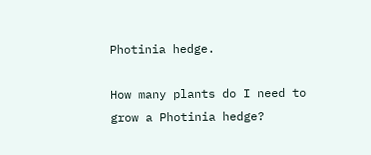Photinia hedge.

How many plants do I need to grow a Photinia hedge?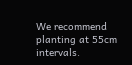We recommend planting at 55cm intervals.